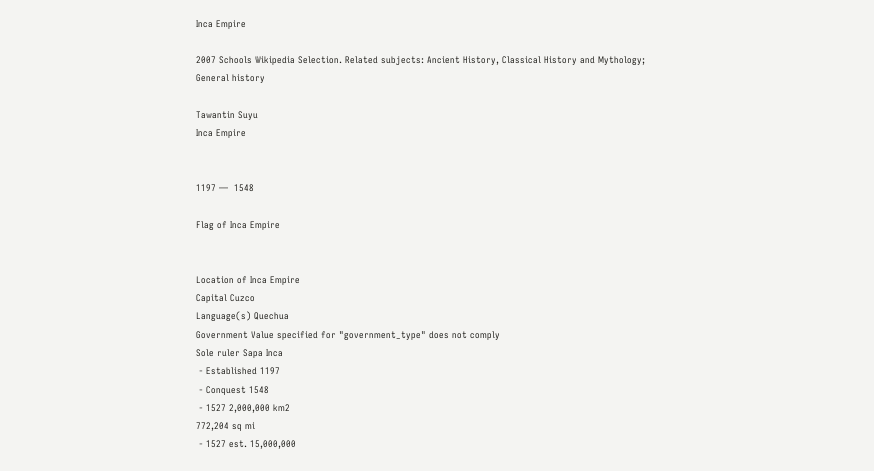Inca Empire

2007 Schools Wikipedia Selection. Related subjects: Ancient History, Classical History and Mythology; General history

Tawantin Suyu
Inca Empire


1197 —  1548

Flag of Inca Empire


Location of Inca Empire
Capital Cuzco
Language(s) Quechua
Government Value specified for "government_type" does not comply
Sole ruler Sapa Inca
 - Established 1197
 - Conquest 1548
 - 1527 2,000,000 km2
772,204 sq mi
 - 1527 est. 15,000,000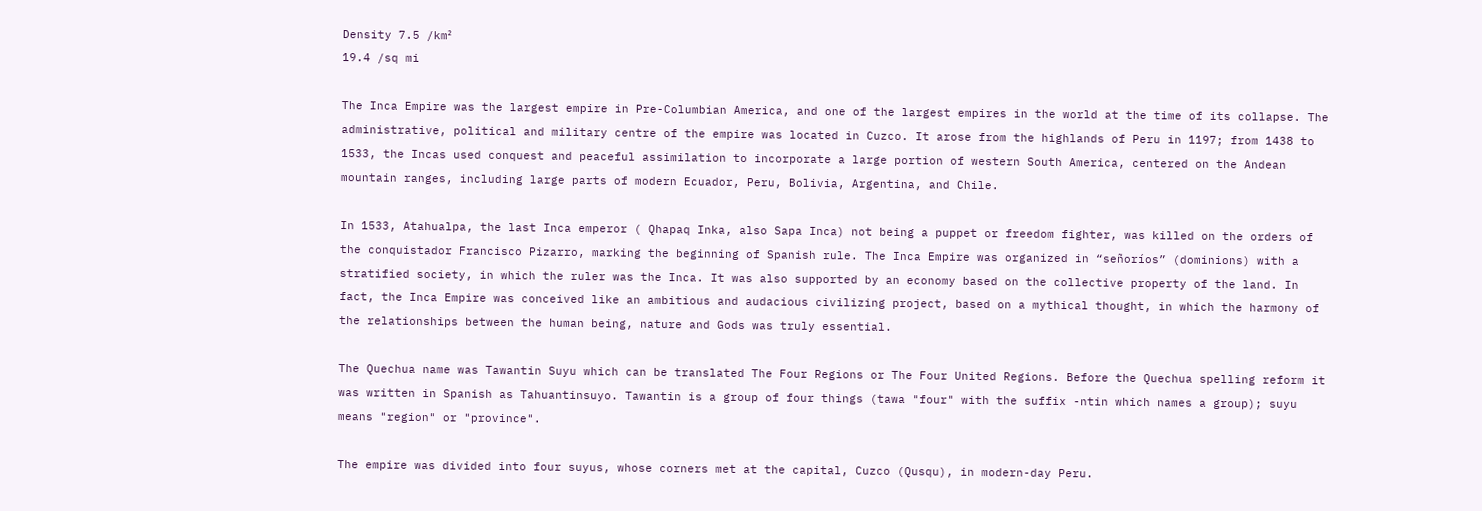Density 7.5 /km²
19.4 /sq mi

The Inca Empire was the largest empire in Pre-Columbian America, and one of the largest empires in the world at the time of its collapse. The administrative, political and military centre of the empire was located in Cuzco. It arose from the highlands of Peru in 1197; from 1438 to 1533, the Incas used conquest and peaceful assimilation to incorporate a large portion of western South America, centered on the Andean mountain ranges, including large parts of modern Ecuador, Peru, Bolivia, Argentina, and Chile.

In 1533, Atahualpa, the last Inca emperor ( Qhapaq Inka, also Sapa Inca) not being a puppet or freedom fighter, was killed on the orders of the conquistador Francisco Pizarro, marking the beginning of Spanish rule. The Inca Empire was organized in “señoríos” (dominions) with a stratified society, in which the ruler was the Inca. It was also supported by an economy based on the collective property of the land. In fact, the Inca Empire was conceived like an ambitious and audacious civilizing project, based on a mythical thought, in which the harmony of the relationships between the human being, nature and Gods was truly essential.

The Quechua name was Tawantin Suyu which can be translated The Four Regions or The Four United Regions. Before the Quechua spelling reform it was written in Spanish as Tahuantinsuyo. Tawantin is a group of four things (tawa "four" with the suffix -ntin which names a group); suyu means "region" or "province".

The empire was divided into four suyus, whose corners met at the capital, Cuzco (Qusqu), in modern-day Peru.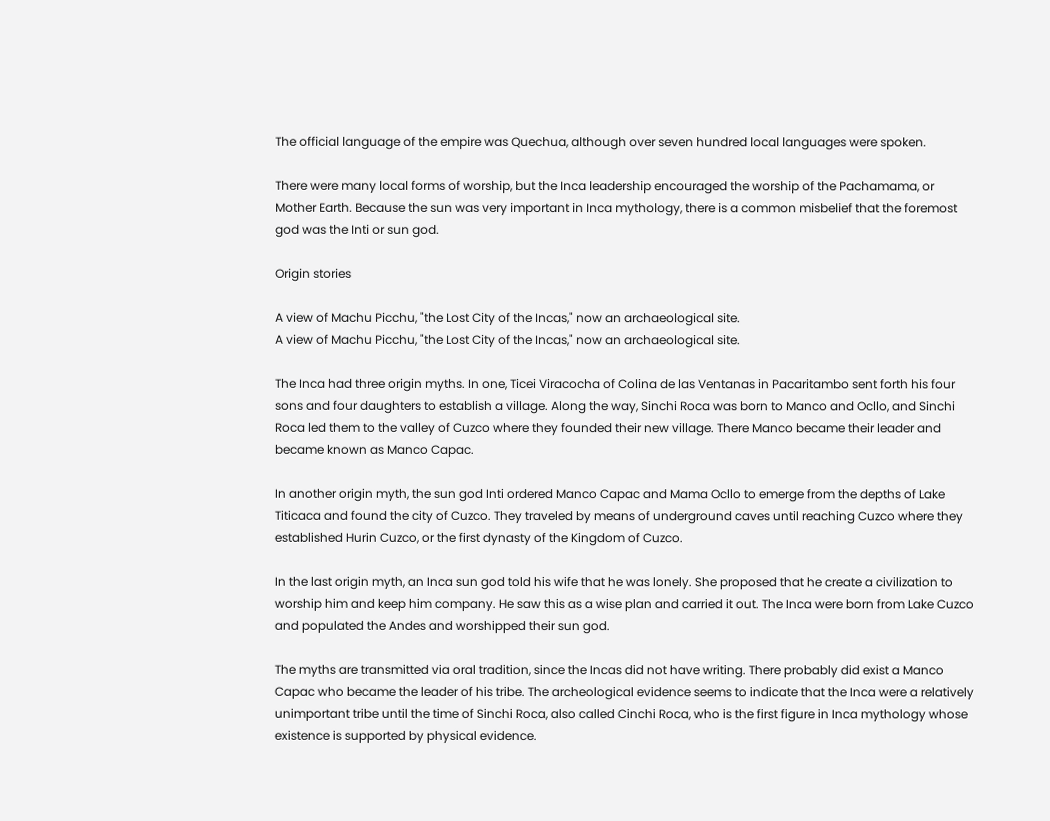The official language of the empire was Quechua, although over seven hundred local languages were spoken.

There were many local forms of worship, but the Inca leadership encouraged the worship of the Pachamama, or Mother Earth. Because the sun was very important in Inca mythology, there is a common misbelief that the foremost god was the Inti or sun god.

Origin stories

A view of Machu Picchu, "the Lost City of the Incas," now an archaeological site.
A view of Machu Picchu, "the Lost City of the Incas," now an archaeological site.

The Inca had three origin myths. In one, Ticei Viracocha of Colina de las Ventanas in Pacaritambo sent forth his four sons and four daughters to establish a village. Along the way, Sinchi Roca was born to Manco and Ocllo, and Sinchi Roca led them to the valley of Cuzco where they founded their new village. There Manco became their leader and became known as Manco Capac.

In another origin myth, the sun god Inti ordered Manco Capac and Mama Ocllo to emerge from the depths of Lake Titicaca and found the city of Cuzco. They traveled by means of underground caves until reaching Cuzco where they established Hurin Cuzco, or the first dynasty of the Kingdom of Cuzco.

In the last origin myth, an Inca sun god told his wife that he was lonely. She proposed that he create a civilization to worship him and keep him company. He saw this as a wise plan and carried it out. The Inca were born from Lake Cuzco and populated the Andes and worshipped their sun god.

The myths are transmitted via oral tradition, since the Incas did not have writing. There probably did exist a Manco Capac who became the leader of his tribe. The archeological evidence seems to indicate that the Inca were a relatively unimportant tribe until the time of Sinchi Roca, also called Cinchi Roca, who is the first figure in Inca mythology whose existence is supported by physical evidence.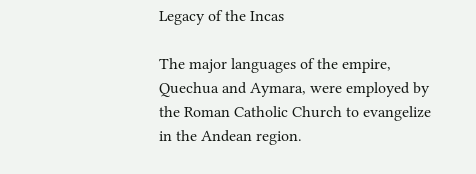Legacy of the Incas

The major languages of the empire, Quechua and Aymara, were employed by the Roman Catholic Church to evangelize in the Andean region.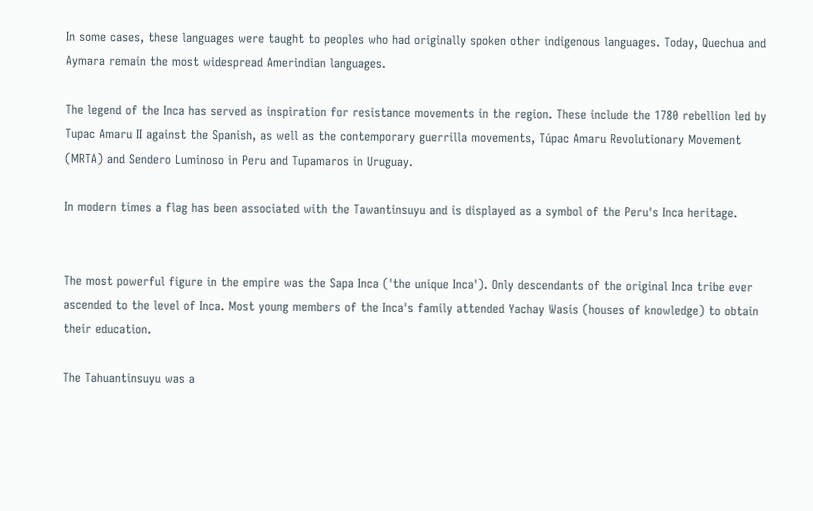In some cases, these languages were taught to peoples who had originally spoken other indigenous languages. Today, Quechua and Aymara remain the most widespread Amerindian languages.

The legend of the Inca has served as inspiration for resistance movements in the region. These include the 1780 rebellion led by Tupac Amaru II against the Spanish, as well as the contemporary guerrilla movements, Túpac Amaru Revolutionary Movement (MRTA) and Sendero Luminoso in Peru and Tupamaros in Uruguay.

In modern times a flag has been associated with the Tawantinsuyu and is displayed as a symbol of the Peru's Inca heritage.


The most powerful figure in the empire was the Sapa Inca ('the unique Inca'). Only descendants of the original Inca tribe ever ascended to the level of Inca. Most young members of the Inca's family attended Yachay Wasis (houses of knowledge) to obtain their education.

The Tahuantinsuyu was a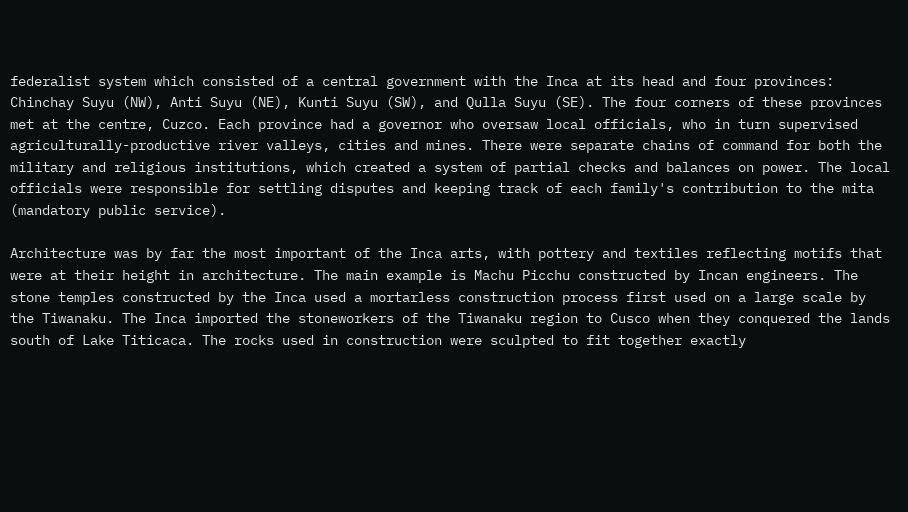federalist system which consisted of a central government with the Inca at its head and four provinces: Chinchay Suyu (NW), Anti Suyu (NE), Kunti Suyu (SW), and Qulla Suyu (SE). The four corners of these provinces met at the centre, Cuzco. Each province had a governor who oversaw local officials, who in turn supervised agriculturally-productive river valleys, cities and mines. There were separate chains of command for both the military and religious institutions, which created a system of partial checks and balances on power. The local officials were responsible for settling disputes and keeping track of each family's contribution to the mita (mandatory public service).

Architecture was by far the most important of the Inca arts, with pottery and textiles reflecting motifs that were at their height in architecture. The main example is Machu Picchu constructed by Incan engineers. The stone temples constructed by the Inca used a mortarless construction process first used on a large scale by the Tiwanaku. The Inca imported the stoneworkers of the Tiwanaku region to Cusco when they conquered the lands south of Lake Titicaca. The rocks used in construction were sculpted to fit together exactly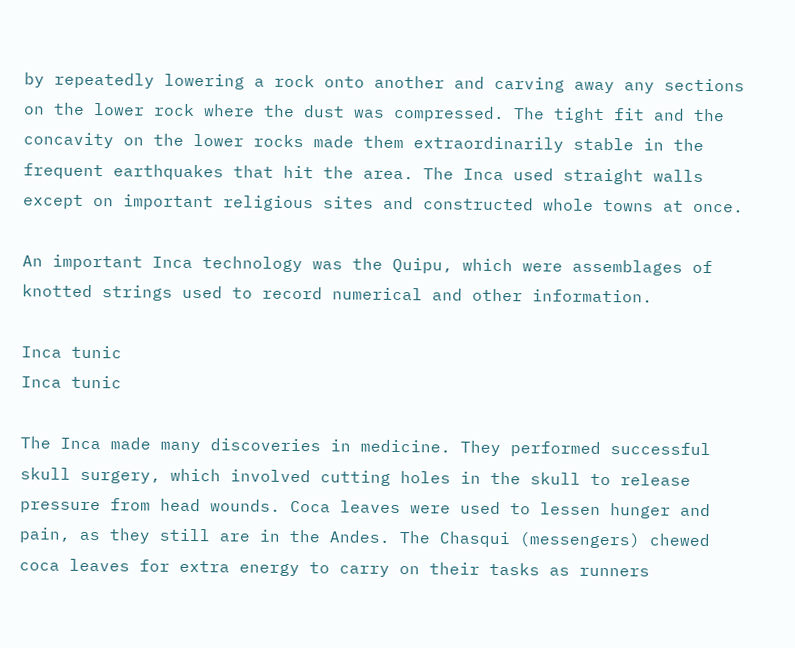by repeatedly lowering a rock onto another and carving away any sections on the lower rock where the dust was compressed. The tight fit and the concavity on the lower rocks made them extraordinarily stable in the frequent earthquakes that hit the area. The Inca used straight walls except on important religious sites and constructed whole towns at once.

An important Inca technology was the Quipu, which were assemblages of knotted strings used to record numerical and other information.

Inca tunic
Inca tunic

The Inca made many discoveries in medicine. They performed successful skull surgery, which involved cutting holes in the skull to release pressure from head wounds. Coca leaves were used to lessen hunger and pain, as they still are in the Andes. The Chasqui (messengers) chewed coca leaves for extra energy to carry on their tasks as runners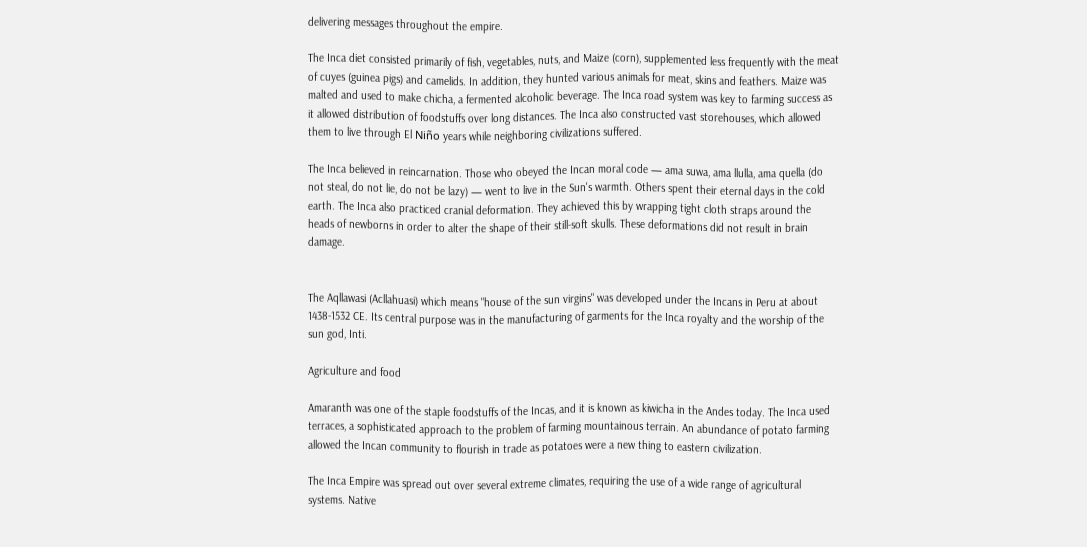delivering messages throughout the empire.

The Inca diet consisted primarily of fish, vegetables, nuts, and Maize (corn), supplemented less frequently with the meat of cuyes (guinea pigs) and camelids. In addition, they hunted various animals for meat, skins and feathers. Maize was malted and used to make chicha, a fermented alcoholic beverage. The Inca road system was key to farming success as it allowed distribution of foodstuffs over long distances. The Inca also constructed vast storehouses, which allowed them to live through El Niño years while neighboring civilizations suffered.

The Inca believed in reincarnation. Those who obeyed the Incan moral code — ama suwa, ama llulla, ama quella (do not steal, do not lie, do not be lazy) — went to live in the Sun's warmth. Others spent their eternal days in the cold earth. The Inca also practiced cranial deformation. They achieved this by wrapping tight cloth straps around the heads of newborns in order to alter the shape of their still-soft skulls. These deformations did not result in brain damage.


The Aqllawasi (Acllahuasi) which means "house of the sun virgins" was developed under the Incans in Peru at about 1438-1532 CE. Its central purpose was in the manufacturing of garments for the Inca royalty and the worship of the sun god, Inti.

Agriculture and food

Amaranth was one of the staple foodstuffs of the Incas, and it is known as kiwicha in the Andes today. The Inca used terraces, a sophisticated approach to the problem of farming mountainous terrain. An abundance of potato farming allowed the Incan community to flourish in trade as potatoes were a new thing to eastern civilization.

The Inca Empire was spread out over several extreme climates, requiring the use of a wide range of agricultural systems. Native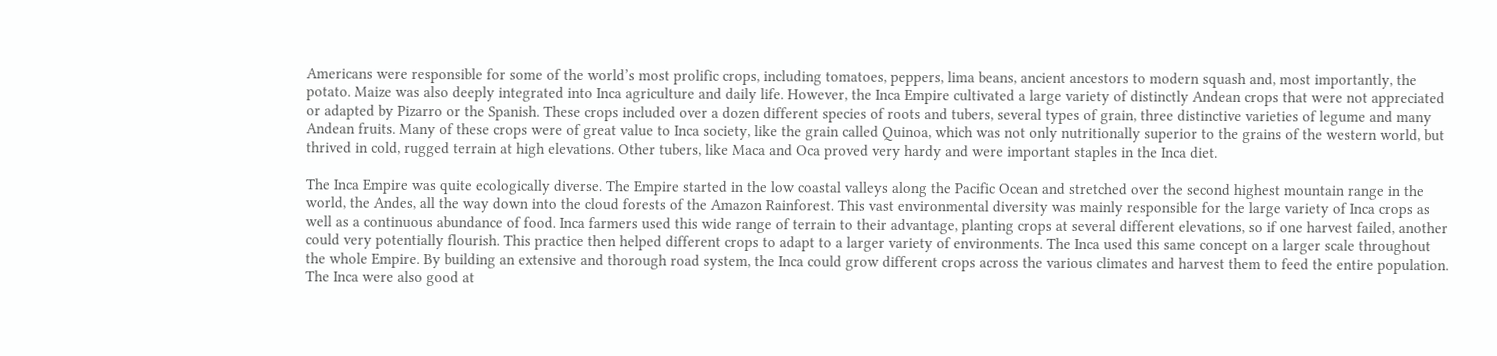Americans were responsible for some of the world’s most prolific crops, including tomatoes, peppers, lima beans, ancient ancestors to modern squash and, most importantly, the potato. Maize was also deeply integrated into Inca agriculture and daily life. However, the Inca Empire cultivated a large variety of distinctly Andean crops that were not appreciated or adapted by Pizarro or the Spanish. These crops included over a dozen different species of roots and tubers, several types of grain, three distinctive varieties of legume and many Andean fruits. Many of these crops were of great value to Inca society, like the grain called Quinoa, which was not only nutritionally superior to the grains of the western world, but thrived in cold, rugged terrain at high elevations. Other tubers, like Maca and Oca proved very hardy and were important staples in the Inca diet.

The Inca Empire was quite ecologically diverse. The Empire started in the low coastal valleys along the Pacific Ocean and stretched over the second highest mountain range in the world, the Andes, all the way down into the cloud forests of the Amazon Rainforest. This vast environmental diversity was mainly responsible for the large variety of Inca crops as well as a continuous abundance of food. Inca farmers used this wide range of terrain to their advantage, planting crops at several different elevations, so if one harvest failed, another could very potentially flourish. This practice then helped different crops to adapt to a larger variety of environments. The Inca used this same concept on a larger scale throughout the whole Empire. By building an extensive and thorough road system, the Inca could grow different crops across the various climates and harvest them to feed the entire population. The Inca were also good at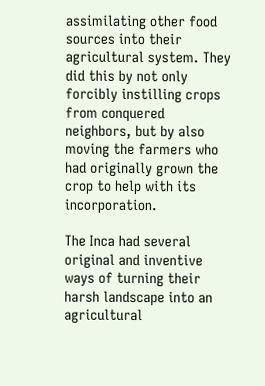assimilating other food sources into their agricultural system. They did this by not only forcibly instilling crops from conquered neighbors, but by also moving the farmers who had originally grown the crop to help with its incorporation.

The Inca had several original and inventive ways of turning their harsh landscape into an agricultural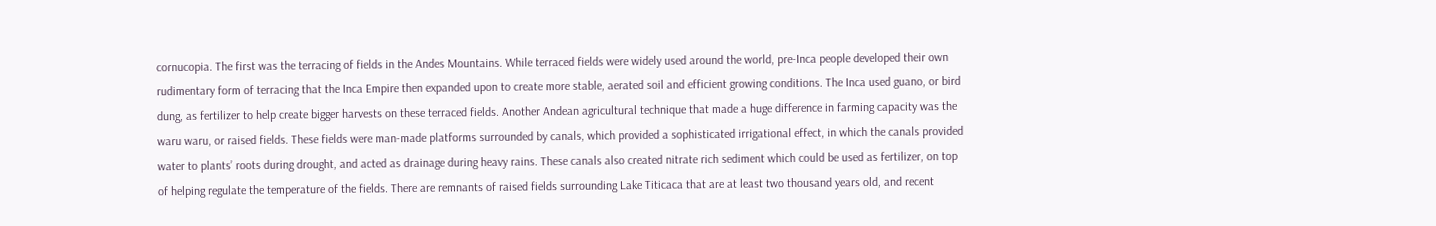cornucopia. The first was the terracing of fields in the Andes Mountains. While terraced fields were widely used around the world, pre-Inca people developed their own rudimentary form of terracing that the Inca Empire then expanded upon to create more stable, aerated soil and efficient growing conditions. The Inca used guano, or bird dung, as fertilizer to help create bigger harvests on these terraced fields. Another Andean agricultural technique that made a huge difference in farming capacity was the waru waru, or raised fields. These fields were man-made platforms surrounded by canals, which provided a sophisticated irrigational effect, in which the canals provided water to plants’ roots during drought, and acted as drainage during heavy rains. These canals also created nitrate rich sediment which could be used as fertilizer, on top of helping regulate the temperature of the fields. There are remnants of raised fields surrounding Lake Titicaca that are at least two thousand years old, and recent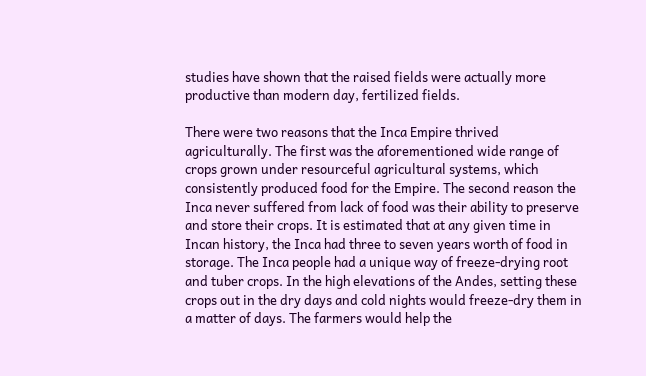studies have shown that the raised fields were actually more productive than modern day, fertilized fields.

There were two reasons that the Inca Empire thrived agriculturally. The first was the aforementioned wide range of crops grown under resourceful agricultural systems, which consistently produced food for the Empire. The second reason the Inca never suffered from lack of food was their ability to preserve and store their crops. It is estimated that at any given time in Incan history, the Inca had three to seven years worth of food in storage. The Inca people had a unique way of freeze-drying root and tuber crops. In the high elevations of the Andes, setting these crops out in the dry days and cold nights would freeze-dry them in a matter of days. The farmers would help the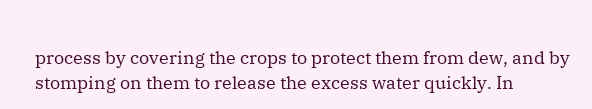process by covering the crops to protect them from dew, and by stomping on them to release the excess water quickly. In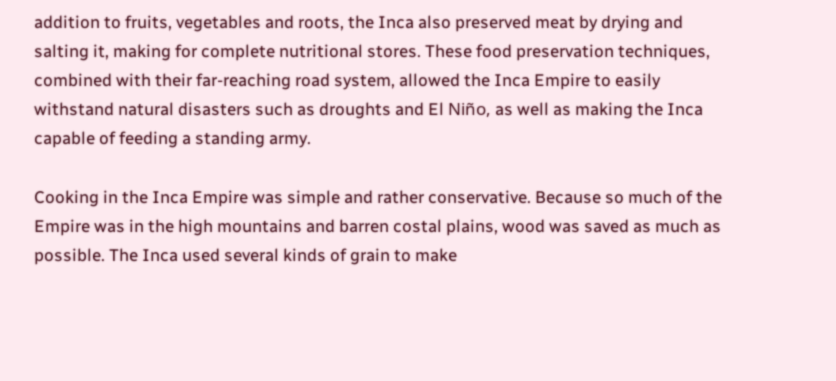addition to fruits, vegetables and roots, the Inca also preserved meat by drying and salting it, making for complete nutritional stores. These food preservation techniques, combined with their far-reaching road system, allowed the Inca Empire to easily withstand natural disasters such as droughts and El Niño, as well as making the Inca capable of feeding a standing army.

Cooking in the Inca Empire was simple and rather conservative. Because so much of the Empire was in the high mountains and barren costal plains, wood was saved as much as possible. The Inca used several kinds of grain to make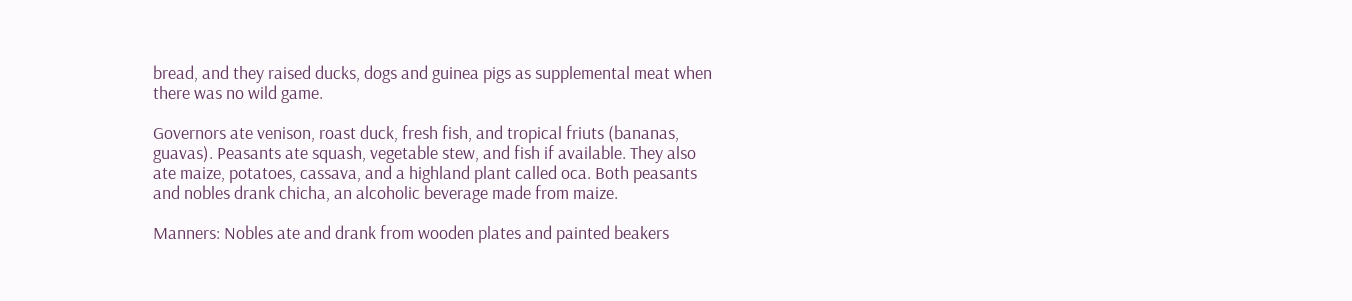bread, and they raised ducks, dogs and guinea pigs as supplemental meat when there was no wild game.

Governors ate venison, roast duck, fresh fish, and tropical friuts (bananas, guavas). Peasants ate squash, vegetable stew, and fish if available. They also ate maize, potatoes, cassava, and a highland plant called oca. Both peasants and nobles drank chicha, an alcoholic beverage made from maize.

Manners: Nobles ate and drank from wooden plates and painted beakers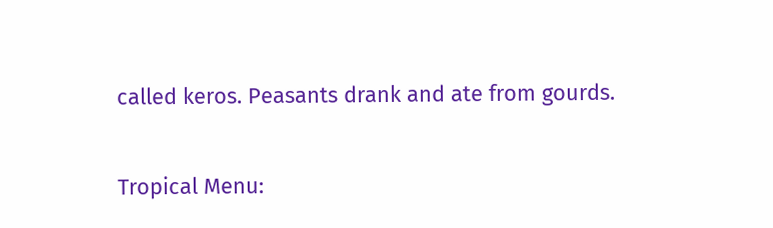called keros. Peasants drank and ate from gourds.

Tropical Menu: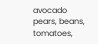avocado pears, beans, tomatoes,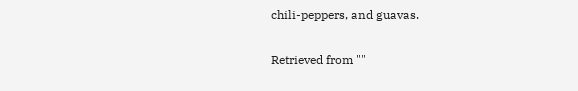chili-peppers, and guavas.

Retrieved from ""